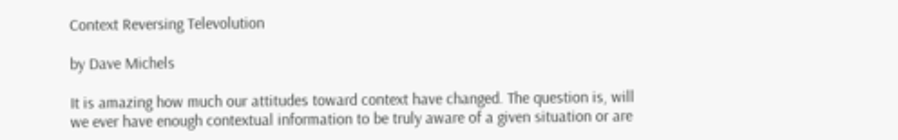Context Reversing Televolution

by Dave Michels

It is amazing how much our attitudes toward context have changed. The question is, will we ever have enough contextual information to be truly aware of a given situation or are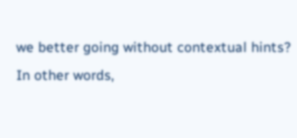we better going without contextual hints? In other words,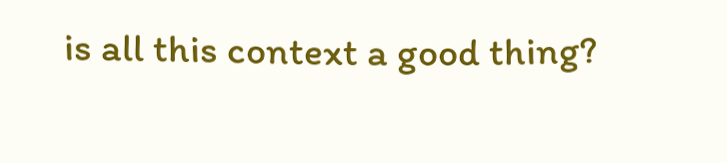is all this context a good thing?